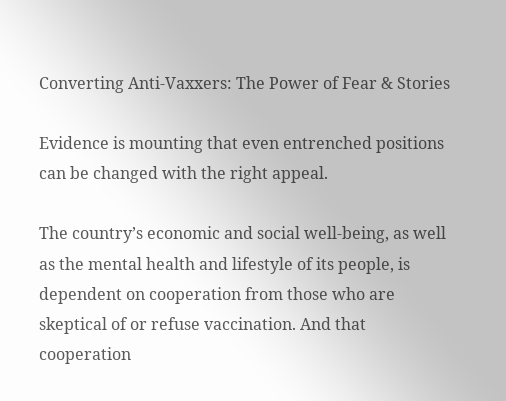Converting Anti-Vaxxers: The Power of Fear & Stories

Evidence is mounting that even entrenched positions can be changed with the right appeal.

The country’s economic and social well-being, as well as the mental health and lifestyle of its people, is dependent on cooperation from those who are skeptical of or refuse vaccination. And that cooperation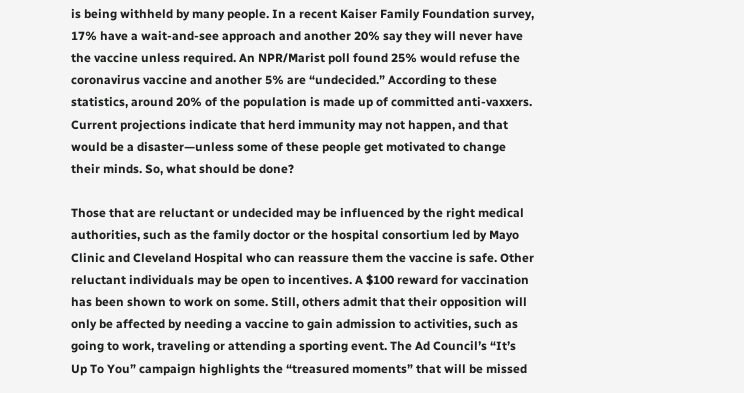is being withheld by many people. In a recent Kaiser Family Foundation survey, 17% have a wait-and-see approach and another 20% say they will never have the vaccine unless required. An NPR/Marist poll found 25% would refuse the coronavirus vaccine and another 5% are “undecided.” According to these statistics, around 20% of the population is made up of committed anti-vaxxers. Current projections indicate that herd immunity may not happen, and that would be a disaster—unless some of these people get motivated to change their minds. So, what should be done?

Those that are reluctant or undecided may be influenced by the right medical authorities, such as the family doctor or the hospital consortium led by Mayo Clinic and Cleveland Hospital who can reassure them the vaccine is safe. Other reluctant individuals may be open to incentives. A $100 reward for vaccination has been shown to work on some. Still, others admit that their opposition will only be affected by needing a vaccine to gain admission to activities, such as going to work, traveling or attending a sporting event. The Ad Council’s “It’s Up To You” campaign highlights the “treasured moments” that will be missed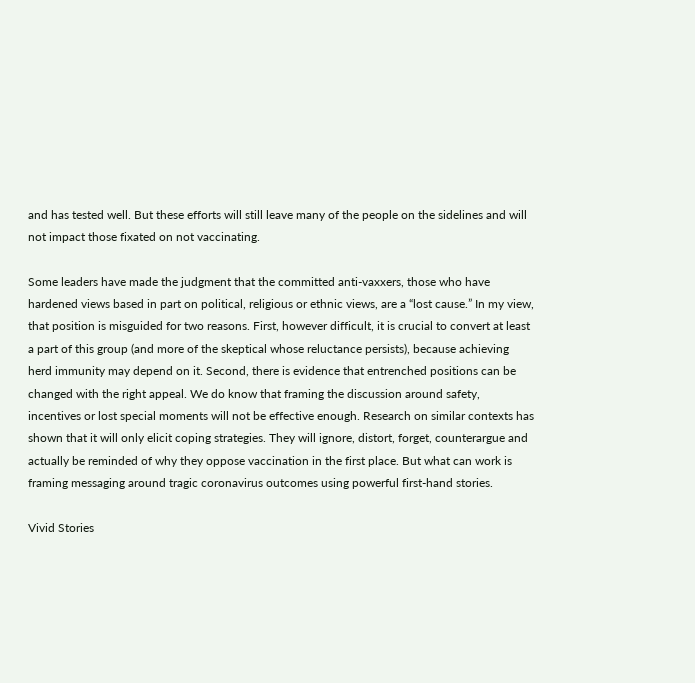and has tested well. But these efforts will still leave many of the people on the sidelines and will not impact those fixated on not vaccinating.

Some leaders have made the judgment that the committed anti-vaxxers, those who have hardened views based in part on political, religious or ethnic views, are a “lost cause.” In my view, that position is misguided for two reasons. First, however difficult, it is crucial to convert at least a part of this group (and more of the skeptical whose reluctance persists), because achieving herd immunity may depend on it. Second, there is evidence that entrenched positions can be changed with the right appeal. We do know that framing the discussion around safety, incentives or lost special moments will not be effective enough. Research on similar contexts has shown that it will only elicit coping strategies. They will ignore, distort, forget, counterargue and actually be reminded of why they oppose vaccination in the first place. But what can work is framing messaging around tragic coronavirus outcomes using powerful first-hand stories.

Vivid Stories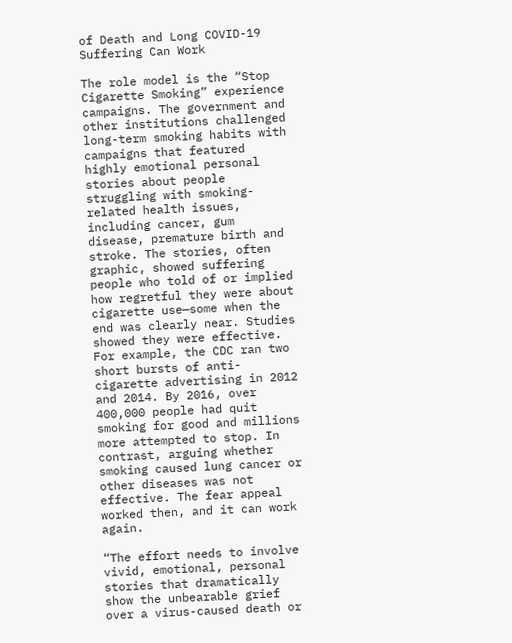of Death and Long COVID-19 Suffering Can Work

The role model is the “Stop Cigarette Smoking” experience campaigns. The government and other institutions challenged long-term smoking habits with campaigns that featured highly emotional personal stories about people struggling with smoking-related health issues, including cancer, gum disease, premature birth and stroke. The stories, often graphic, showed suffering people who told of or implied how regretful they were about cigarette use—some when the end was clearly near. Studies showed they were effective. For example, the CDC ran two short bursts of anti-cigarette advertising in 2012 and 2014. By 2016, over 400,000 people had quit smoking for good and millions more attempted to stop. In contrast, arguing whether smoking caused lung cancer or other diseases was not effective. The fear appeal worked then, and it can work again.

“The effort needs to involve vivid, emotional, personal stories that dramatically show the unbearable grief over a virus-caused death or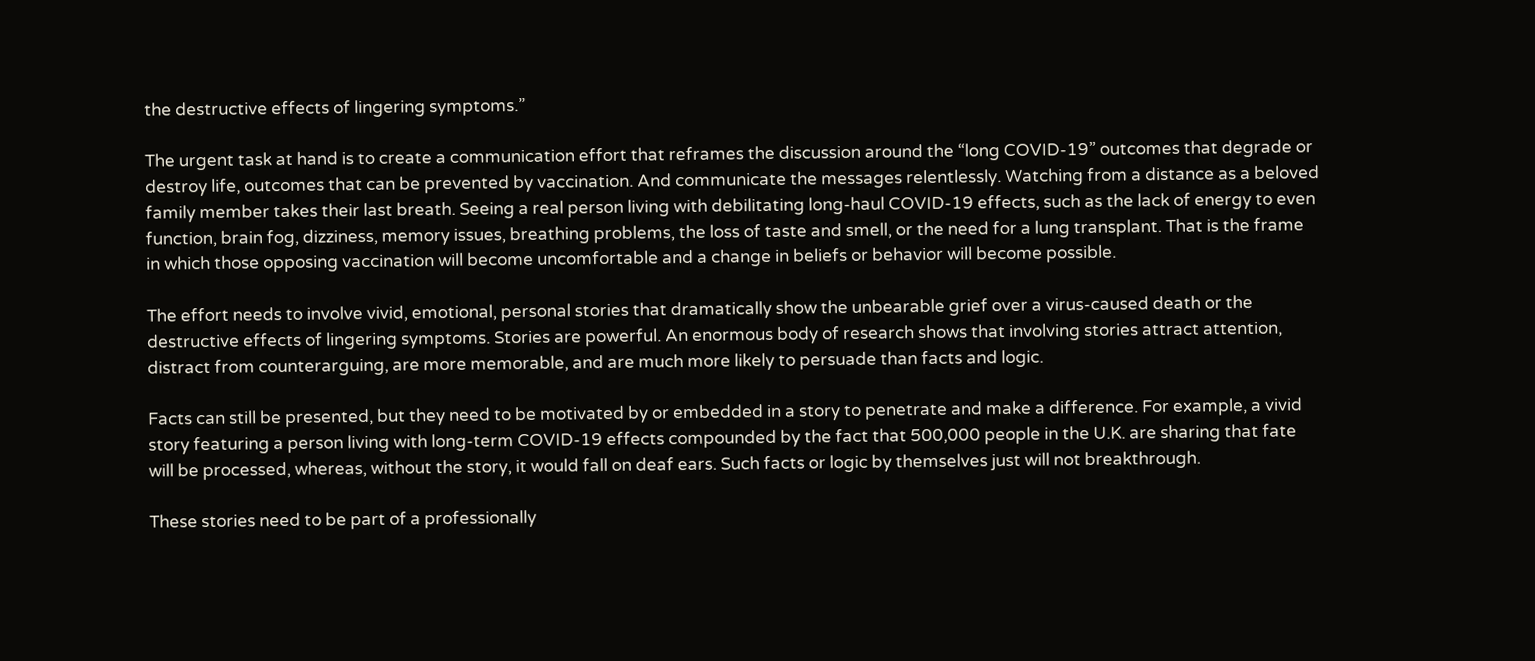the destructive effects of lingering symptoms.”

The urgent task at hand is to create a communication effort that reframes the discussion around the “long COVID-19” outcomes that degrade or destroy life, outcomes that can be prevented by vaccination. And communicate the messages relentlessly. Watching from a distance as a beloved family member takes their last breath. Seeing a real person living with debilitating long-haul COVID-19 effects, such as the lack of energy to even function, brain fog, dizziness, memory issues, breathing problems, the loss of taste and smell, or the need for a lung transplant. That is the frame in which those opposing vaccination will become uncomfortable and a change in beliefs or behavior will become possible.

The effort needs to involve vivid, emotional, personal stories that dramatically show the unbearable grief over a virus-caused death or the destructive effects of lingering symptoms. Stories are powerful. An enormous body of research shows that involving stories attract attention, distract from counterarguing, are more memorable, and are much more likely to persuade than facts and logic.

Facts can still be presented, but they need to be motivated by or embedded in a story to penetrate and make a difference. For example, a vivid story featuring a person living with long-term COVID-19 effects compounded by the fact that 500,000 people in the U.K. are sharing that fate will be processed, whereas, without the story, it would fall on deaf ears. Such facts or logic by themselves just will not breakthrough.

These stories need to be part of a professionally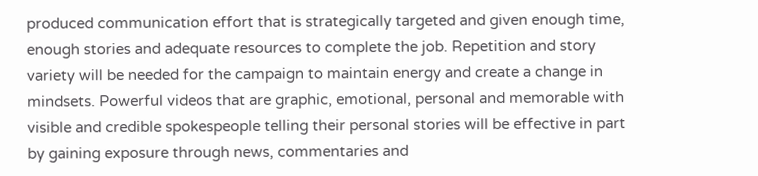produced communication effort that is strategically targeted and given enough time, enough stories and adequate resources to complete the job. Repetition and story variety will be needed for the campaign to maintain energy and create a change in mindsets. Powerful videos that are graphic, emotional, personal and memorable with visible and credible spokespeople telling their personal stories will be effective in part by gaining exposure through news, commentaries and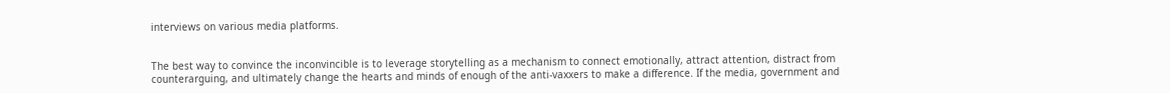interviews on various media platforms.


The best way to convince the inconvincible is to leverage storytelling as a mechanism to connect emotionally, attract attention, distract from counterarguing, and ultimately change the hearts and minds of enough of the anti-vaxxers to make a difference. If the media, government and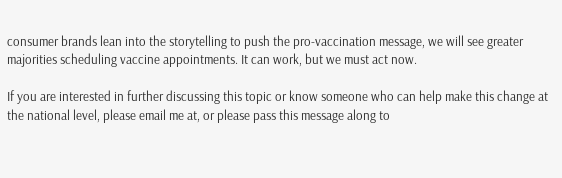consumer brands lean into the storytelling to push the pro-vaccination message, we will see greater majorities scheduling vaccine appointments. It can work, but we must act now.

If you are interested in further discussing this topic or know someone who can help make this change at the national level, please email me at, or please pass this message along to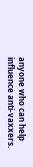anyone who can help influence anti-vaxxers.